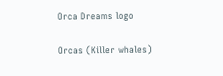Orca Dreams logo

Orcas (Killer whales)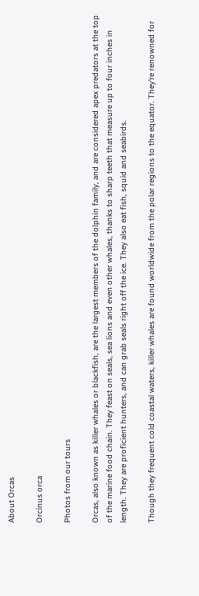About Orcas

Orcinus orca

Photos from our tours

Orcas, also known as killer whales or blackfish, are the largest members of the dolphin family, and are considered apex predators at the top of the marine food chain. They feast on seals, sea lions and even other whales, thanks to sharp teeth that measure up to four inches in length. They are proficient hunters, and can grab seals right off the ice. They also eat fish, squid and seabirds.

Though they frequent cold coastal waters, killer whales are found worldwide from the polar regions to the equator. They’re renowned for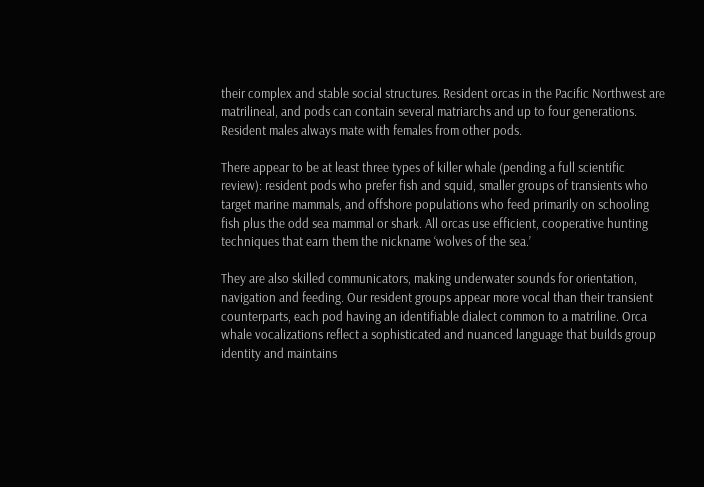their complex and stable social structures. Resident orcas in the Pacific Northwest are matrilineal, and pods can contain several matriarchs and up to four generations. Resident males always mate with females from other pods.

There appear to be at least three types of killer whale (pending a full scientific review): resident pods who prefer fish and squid, smaller groups of transients who target marine mammals, and offshore populations who feed primarily on schooling fish plus the odd sea mammal or shark. All orcas use efficient, cooperative hunting techniques that earn them the nickname ‘wolves of the sea.’

They are also skilled communicators, making underwater sounds for orientation, navigation and feeding. Our resident groups appear more vocal than their transient counterparts, each pod having an identifiable dialect common to a matriline. Orca whale vocalizations reflect a sophisticated and nuanced language that builds group identity and maintains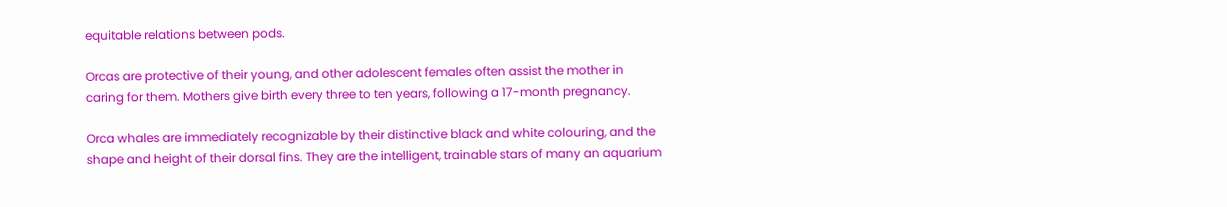equitable relations between pods.

Orcas are protective of their young, and other adolescent females often assist the mother in caring for them. Mothers give birth every three to ten years, following a 17-month pregnancy.

Orca whales are immediately recognizable by their distinctive black and white colouring, and the shape and height of their dorsal fins. They are the intelligent, trainable stars of many an aquarium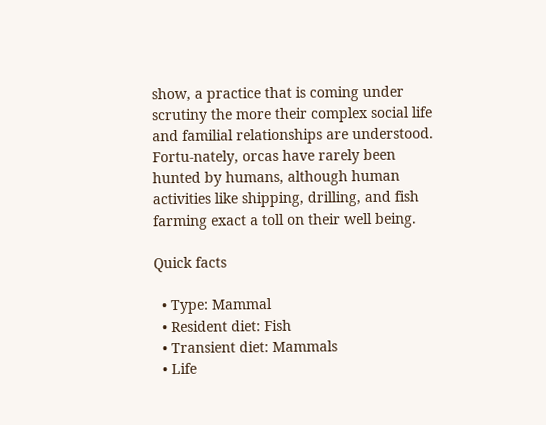show, a practice that is coming under scrutiny the more their complex social life and familial relationships are understood. Fortu-nately, orcas have rarely been hunted by humans, although human activities like shipping, drilling, and fish farming exact a toll on their well being.

Quick facts

  • Type: Mammal
  • Resident diet: Fish
  • Transient diet: Mammals
  • Life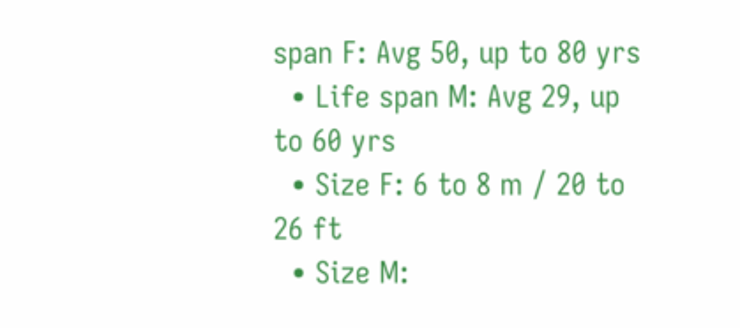span F: Avg 50, up to 80 yrs
  • Life span M: Avg 29, up to 60 yrs
  • Size F: 6 to 8 m / 20 to 26 ft
  • Size M: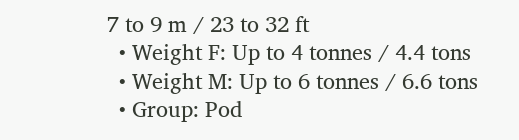7 to 9 m / 23 to 32 ft
  • Weight F: Up to 4 tonnes / 4.4 tons
  • Weight M: Up to 6 tonnes / 6.6 tons
  • Group: Pod